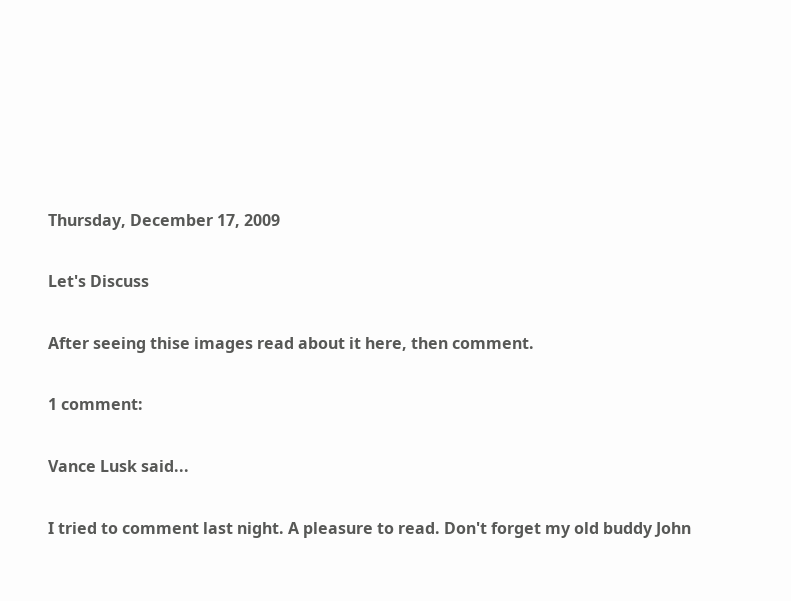Thursday, December 17, 2009

Let's Discuss

After seeing thise images read about it here, then comment.

1 comment:

Vance Lusk said...

I tried to comment last night. A pleasure to read. Don't forget my old buddy John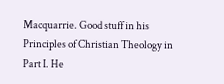Macquarrie. Good stuff in his Principles of Christian Theology in Part I. He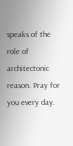speaks of the role of architectonic reason. Pray for you every day.